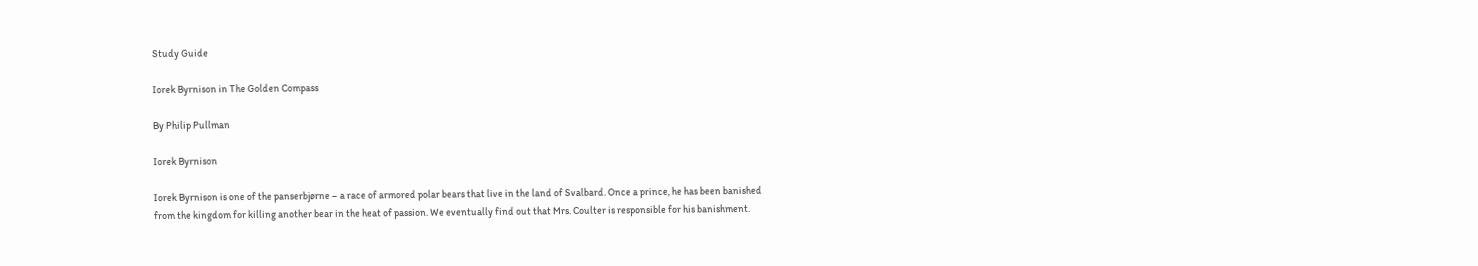Study Guide

Iorek Byrnison in The Golden Compass

By Philip Pullman

Iorek Byrnison

Iorek Byrnison is one of the panserbjørne – a race of armored polar bears that live in the land of Svalbard. Once a prince, he has been banished from the kingdom for killing another bear in the heat of passion. We eventually find out that Mrs. Coulter is responsible for his banishment.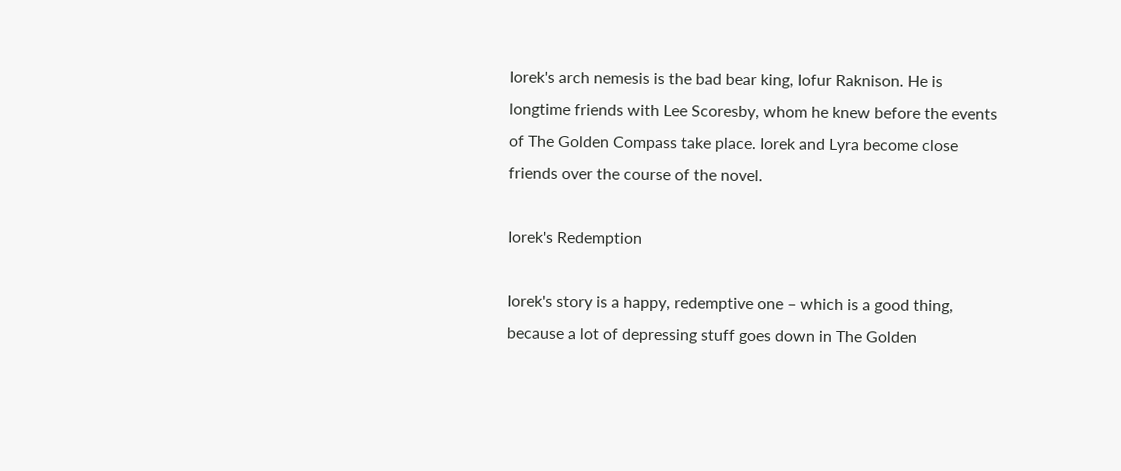Iorek's arch nemesis is the bad bear king, Iofur Raknison. He is longtime friends with Lee Scoresby, whom he knew before the events of The Golden Compass take place. Iorek and Lyra become close friends over the course of the novel.

Iorek's Redemption

Iorek's story is a happy, redemptive one – which is a good thing, because a lot of depressing stuff goes down in The Golden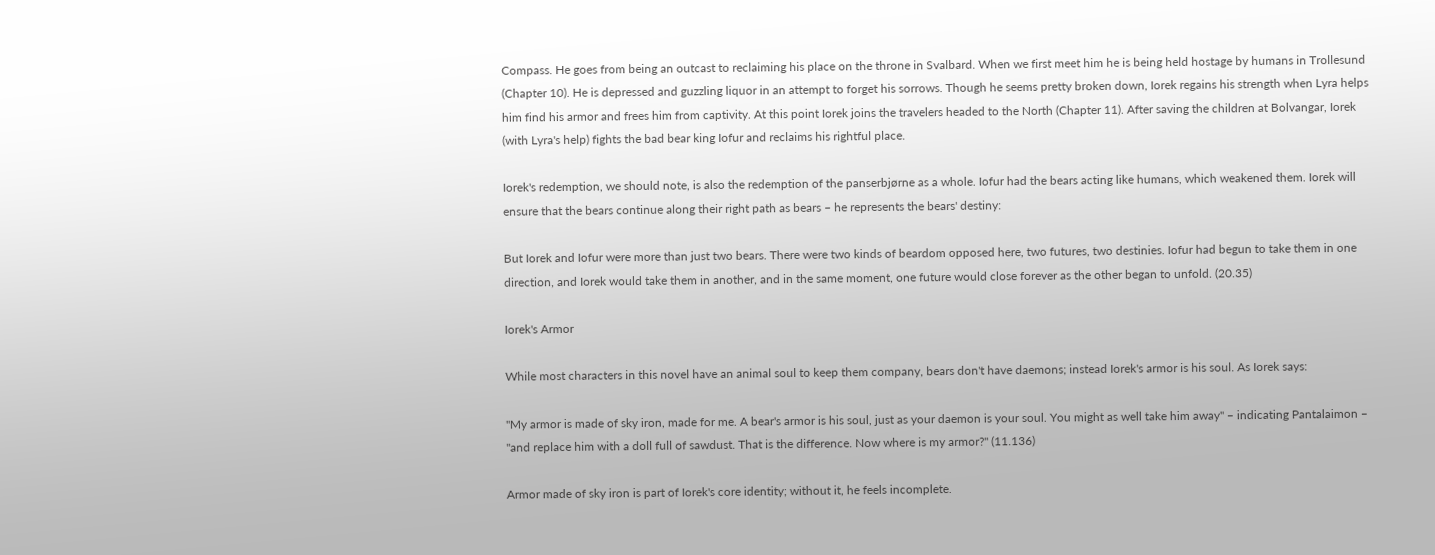Compass. He goes from being an outcast to reclaiming his place on the throne in Svalbard. When we first meet him he is being held hostage by humans in Trollesund (Chapter 10). He is depressed and guzzling liquor in an attempt to forget his sorrows. Though he seems pretty broken down, Iorek regains his strength when Lyra helps him find his armor and frees him from captivity. At this point Iorek joins the travelers headed to the North (Chapter 11). After saving the children at Bolvangar, Iorek (with Lyra's help) fights the bad bear king Iofur and reclaims his rightful place.

Iorek's redemption, we should note, is also the redemption of the panserbjørne as a whole. Iofur had the bears acting like humans, which weakened them. Iorek will ensure that the bears continue along their right path as bears – he represents the bears' destiny:

But Iorek and Iofur were more than just two bears. There were two kinds of beardom opposed here, two futures, two destinies. Iofur had begun to take them in one direction, and Iorek would take them in another, and in the same moment, one future would close forever as the other began to unfold. (20.35)

Iorek's Armor

While most characters in this novel have an animal soul to keep them company, bears don't have daemons; instead Iorek's armor is his soul. As Iorek says:

"My armor is made of sky iron, made for me. A bear's armor is his soul, just as your daemon is your soul. You might as well take him away" – indicating Pantalaimon – "and replace him with a doll full of sawdust. That is the difference. Now where is my armor?" (11.136)

Armor made of sky iron is part of Iorek's core identity; without it, he feels incomplete.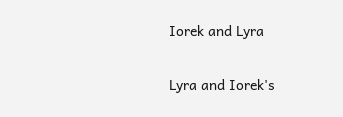Iorek and Lyra

Lyra and Iorek's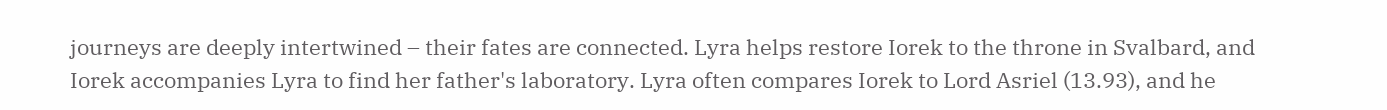journeys are deeply intertwined – their fates are connected. Lyra helps restore Iorek to the throne in Svalbard, and Iorek accompanies Lyra to find her father's laboratory. Lyra often compares Iorek to Lord Asriel (13.93), and he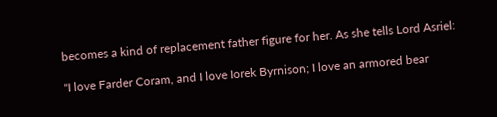becomes a kind of replacement father figure for her. As she tells Lord Asriel:

"I love Farder Coram, and I love Iorek Byrnison; I love an armored bear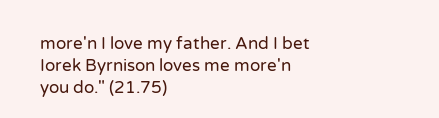more'n I love my father. And I bet Iorek Byrnison loves me more'n you do." (21.75)